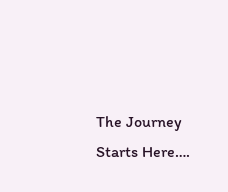The Journey Starts Here….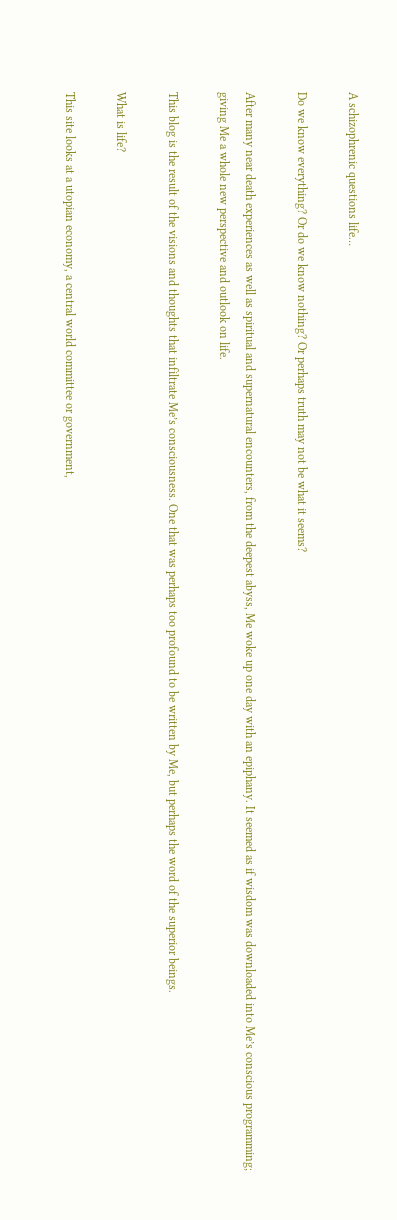A schizophrenic questions life…

Do we know everything? Or do we know nothing? Or perhaps truth may not be what it seems?

After many near death experiences as well as spiritual and supernatural encounters, from the deepest abyss, Me woke up one day with an epiphany. It seemed as if wisdom was downloaded into Me’s conscious programming; giving Me a whole new perspective and outlook on life.

This blog is the result of the visions and thoughts that infiltrate Me’s consciousness. One that was perhaps too profound to be written by Me, but perhaps the word of the superior beings.

What is life?

This site looks at a utopian economy, a central world committee or government,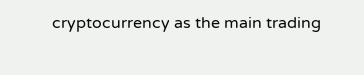cryptocurrency as the main trading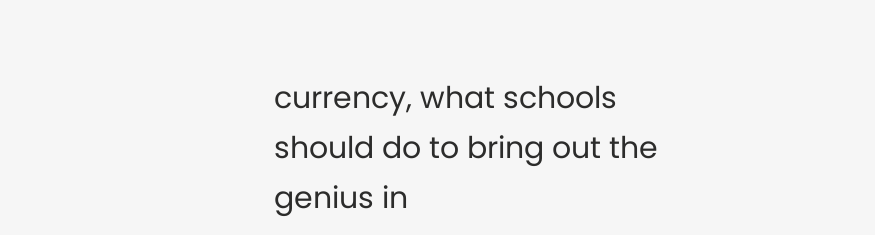currency, what schools should do to bring out the genius in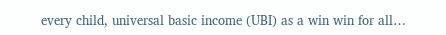every child, universal basic income (UBI) as a win win for all…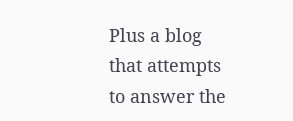Plus a blog that attempts to answer the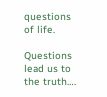questions of life.

Questions lead us to the truth….